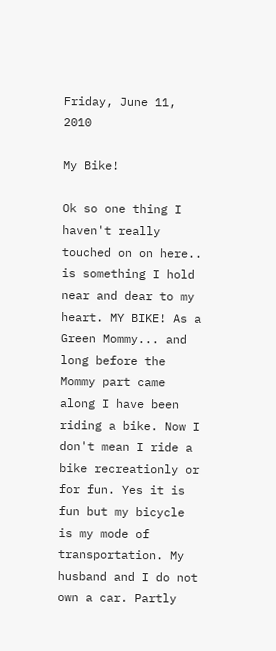Friday, June 11, 2010

My Bike!

Ok so one thing I haven't really touched on on here.. is something I hold near and dear to my heart. MY BIKE! As a Green Mommy... and long before the Mommy part came along I have been riding a bike. Now I don't mean I ride a bike recreationly or for fun. Yes it is fun but my bicycle is my mode of transportation. My husband and I do not own a car. Partly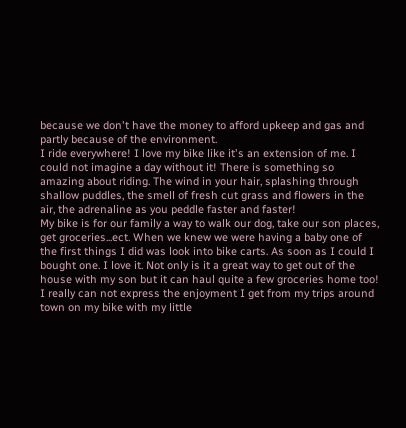because we don't have the money to afford upkeep and gas and partly because of the environment.
I ride everywhere! I love my bike like it's an extension of me. I could not imagine a day without it! There is something so amazing about riding. The wind in your hair, splashing through shallow puddles, the smell of fresh cut grass and flowers in the air, the adrenaline as you peddle faster and faster!
My bike is for our family a way to walk our dog, take our son places, get groceries...ect. When we knew we were having a baby one of the first things I did was look into bike carts. As soon as I could I bought one. I love it. Not only is it a great way to get out of the house with my son but it can haul quite a few groceries home too!
I really can not express the enjoyment I get from my trips around town on my bike with my little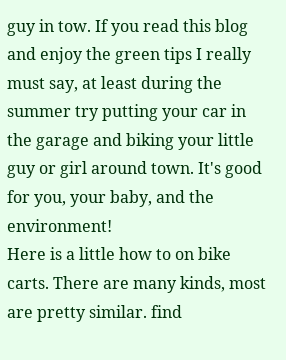guy in tow. If you read this blog and enjoy the green tips I really must say, at least during the summer try putting your car in the garage and biking your little guy or girl around town. It's good for you, your baby, and the environment!
Here is a little how to on bike carts. There are many kinds, most are pretty similar. find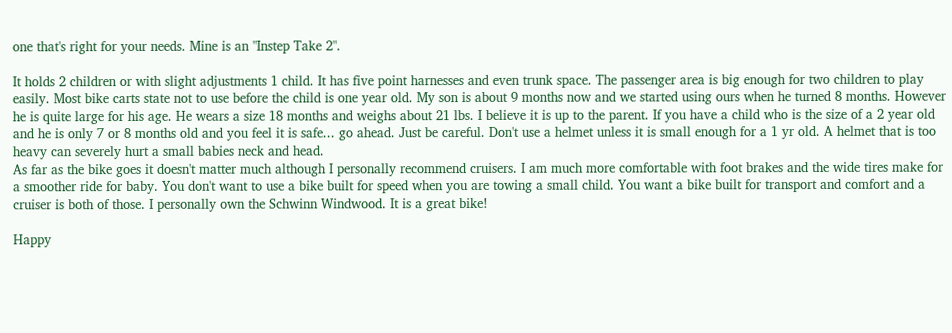one that's right for your needs. Mine is an "Instep Take 2".

It holds 2 children or with slight adjustments 1 child. It has five point harnesses and even trunk space. The passenger area is big enough for two children to play easily. Most bike carts state not to use before the child is one year old. My son is about 9 months now and we started using ours when he turned 8 months. However he is quite large for his age. He wears a size 18 months and weighs about 21 lbs. I believe it is up to the parent. If you have a child who is the size of a 2 year old and he is only 7 or 8 months old and you feel it is safe... go ahead. Just be careful. Don't use a helmet unless it is small enough for a 1 yr old. A helmet that is too heavy can severely hurt a small babies neck and head.
As far as the bike goes it doesn't matter much although I personally recommend cruisers. I am much more comfortable with foot brakes and the wide tires make for a smoother ride for baby. You don't want to use a bike built for speed when you are towing a small child. You want a bike built for transport and comfort and a cruiser is both of those. I personally own the Schwinn Windwood. It is a great bike!

Happy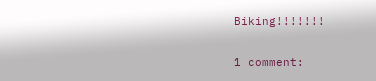Biking!!!!!!!

1 comment: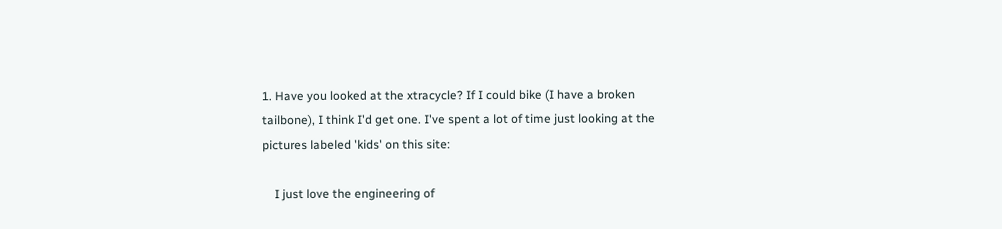1. Have you looked at the xtracycle? If I could bike (I have a broken tailbone), I think I'd get one. I've spent a lot of time just looking at the pictures labeled 'kids' on this site:

    I just love the engineering of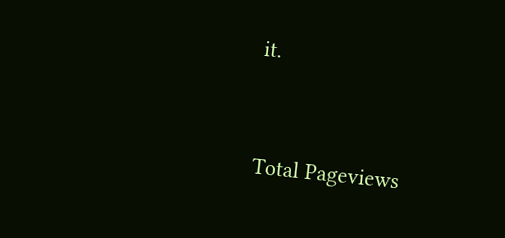it.


Total Pageviews